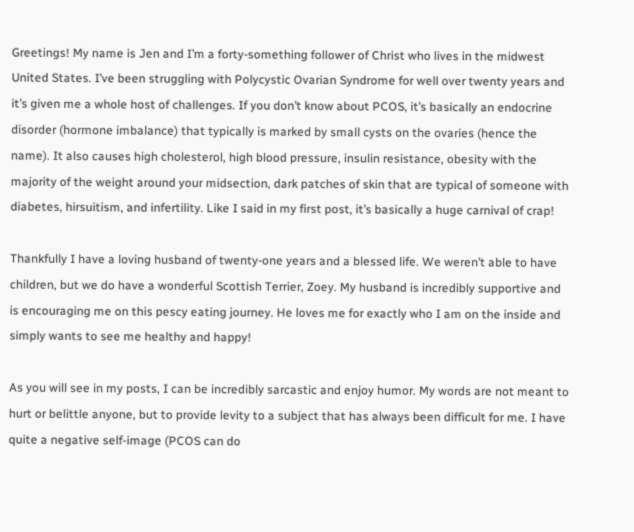Greetings! My name is Jen and I’m a forty-something follower of Christ who lives in the midwest United States. I’ve been struggling with Polycystic Ovarian Syndrome for well over twenty years and it’s given me a whole host of challenges. If you don’t know about PCOS, it’s basically an endocrine disorder (hormone imbalance) that typically is marked by small cysts on the ovaries (hence the name). It also causes high cholesterol, high blood pressure, insulin resistance, obesity with the majority of the weight around your midsection, dark patches of skin that are typical of someone with diabetes, hirsuitism, and infertility. Like I said in my first post, it’s basically a huge carnival of crap!

Thankfully I have a loving husband of twenty-one years and a blessed life. We weren’t able to have children, but we do have a wonderful Scottish Terrier, Zoey. My husband is incredibly supportive and is encouraging me on this pescy eating journey. He loves me for exactly who I am on the inside and simply wants to see me healthy and happy!

As you will see in my posts, I can be incredibly sarcastic and enjoy humor. My words are not meant to hurt or belittle anyone, but to provide levity to a subject that has always been difficult for me. I have quite a negative self-image (PCOS can do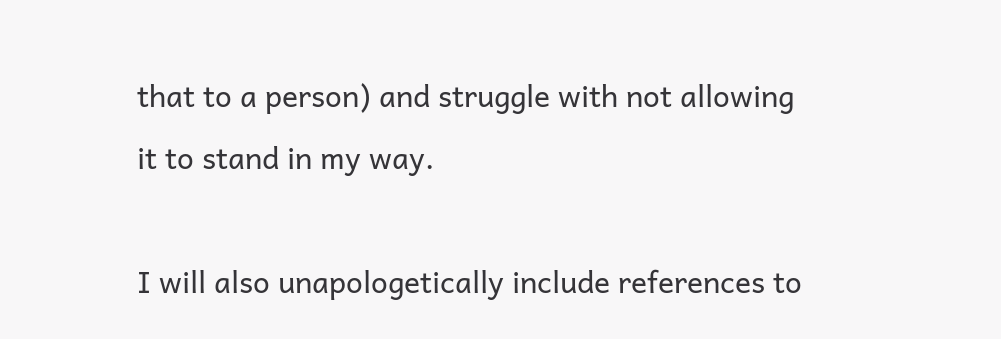that to a person) and struggle with not allowing it to stand in my way.

I will also unapologetically include references to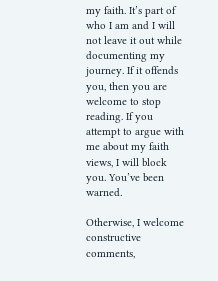my faith. It’s part of who I am and I will not leave it out while documenting my journey. If it offends you, then you are welcome to stop reading. If you attempt to argue with me about my faith views, I will block you. You’ve been warned.

Otherwise, I welcome constructive comments,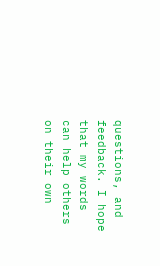questions, and feedback. I hope that my words can help others on their own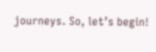journeys. So, let’s begin!